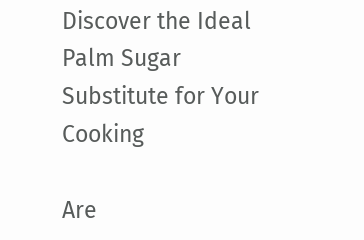Discover the Ideal Palm Sugar Substitute for Your Cooking

Are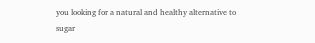you looking for a natural and healthy alternative to sugar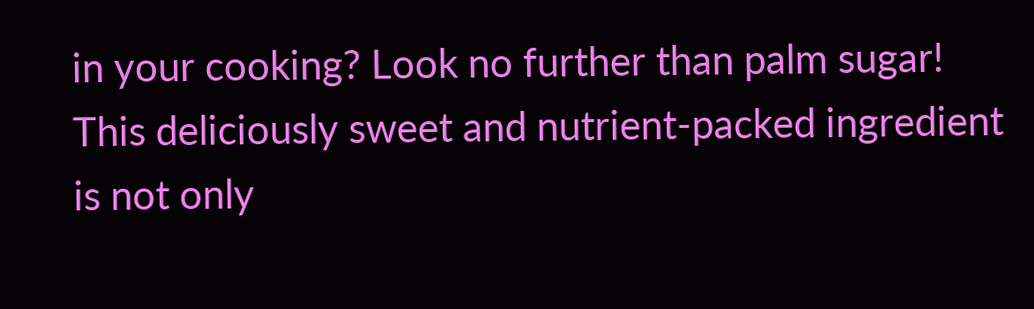in your cooking? Look no further than palm sugar! This deliciously sweet and nutrient-packed ingredient is not only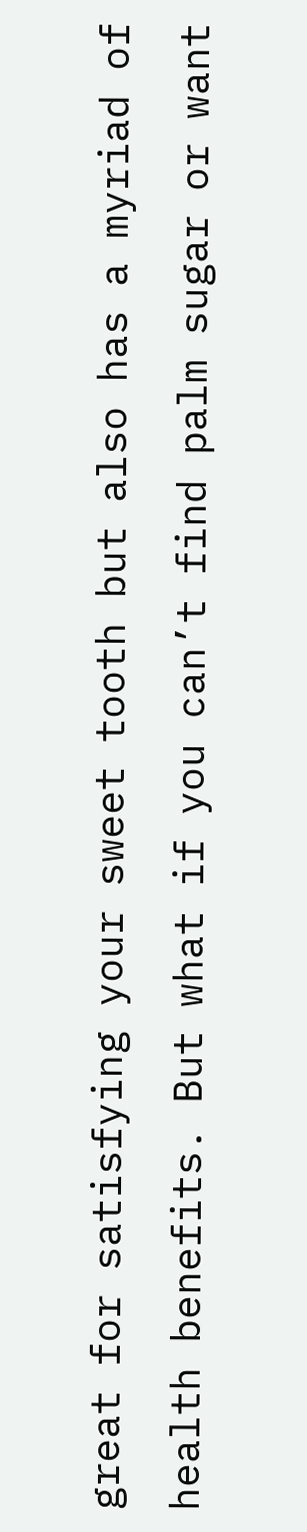great for satisfying your sweet tooth but also has a myriad of health benefits. But what if you can’t find palm sugar or want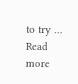to try … Read more